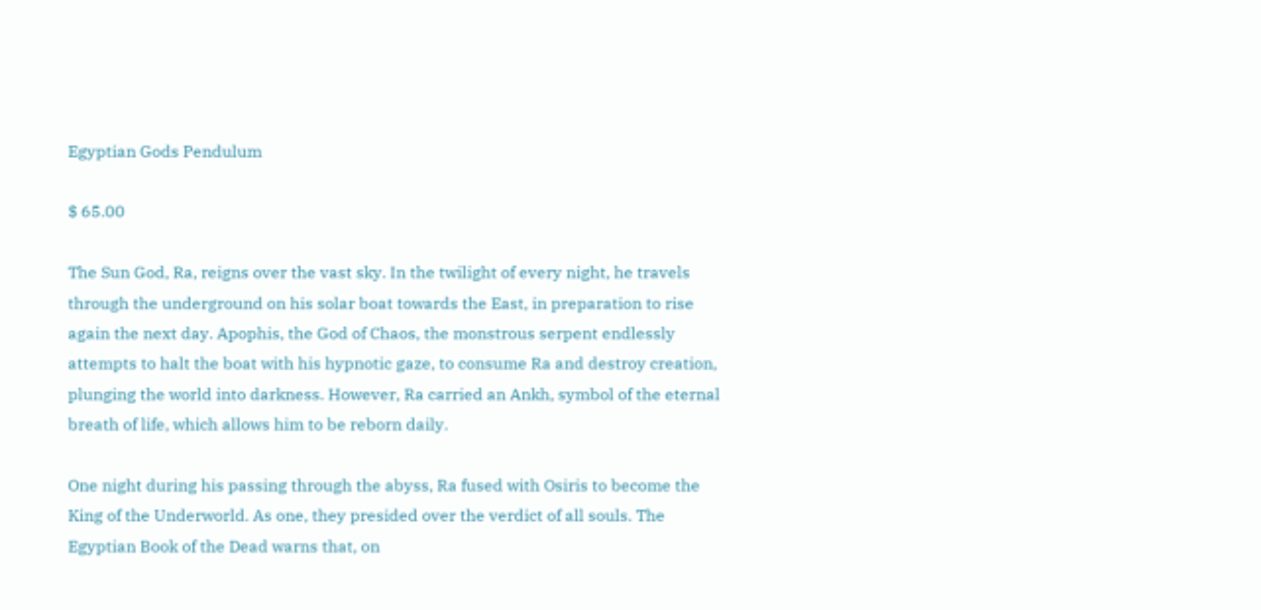Egyptian Gods Pendulum

$ 65.00

The Sun God, Ra, reigns over the vast sky. In the twilight of every night, he travels through the underground on his solar boat towards the East, in preparation to rise again the next day. Apophis, the God of Chaos, the monstrous serpent endlessly attempts to halt the boat with his hypnotic gaze, to consume Ra and destroy creation, plunging the world into darkness. However, Ra carried an Ankh, symbol of the eternal breath of life, which allows him to be reborn daily.

One night during his passing through the abyss, Ra fused with Osiris to become the King of the Underworld. As one, they presided over the verdict of all souls. The Egyptian Book of the Dead warns that, on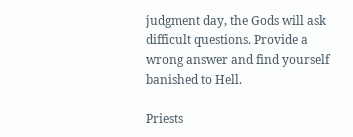judgment day, the Gods will ask difficult questions. Provide a wrong answer and find yourself banished to Hell.

Priests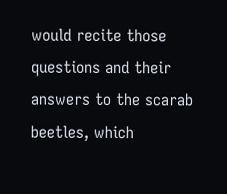would recite those questions and their answers to the scarab beetles, which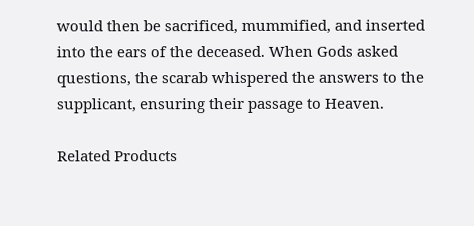would then be sacrificed, mummified, and inserted into the ears of the deceased. When Gods asked questions, the scarab whispered the answers to the supplicant, ensuring their passage to Heaven.

Related Products